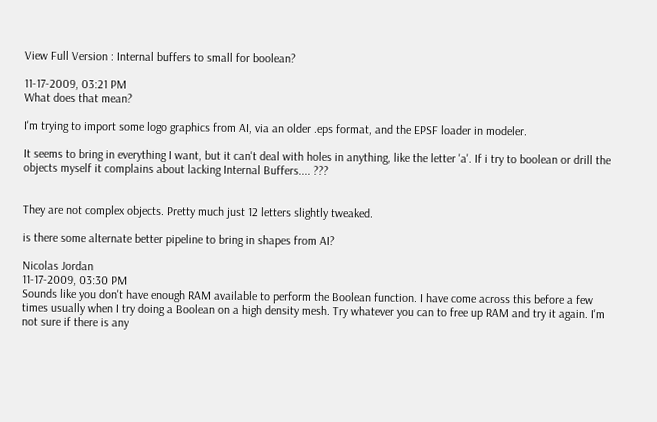View Full Version : Internal buffers to small for boolean?

11-17-2009, 03:21 PM
What does that mean?

I'm trying to import some logo graphics from AI, via an older .eps format, and the EPSF loader in modeler.

It seems to bring in everything I want, but it can't deal with holes in anything, like the letter 'a'. If i try to boolean or drill the objects myself it complains about lacking Internal Buffers.... ???


They are not complex objects. Pretty much just 12 letters slightly tweaked.

is there some alternate better pipeline to bring in shapes from AI?

Nicolas Jordan
11-17-2009, 03:30 PM
Sounds like you don't have enough RAM available to perform the Boolean function. I have come across this before a few times usually when I try doing a Boolean on a high density mesh. Try whatever you can to free up RAM and try it again. I'm not sure if there is any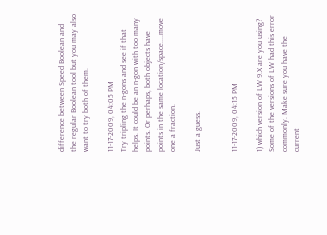difference between Speed Boolean and the regular Boolean tool but you may also want to try both of them.

11-17-2009, 04:05 PM
Try tripling the n-gons and see if that helps. It could be an n-gon with too many points. Or perhaps, both objects have points in the same location/space....move one a fraction.

Just a guess.


11-17-2009, 04:15 PM

1) which version of LW 9.X are you using? Some of the versions of LW had this error commonly. Make sure you have the current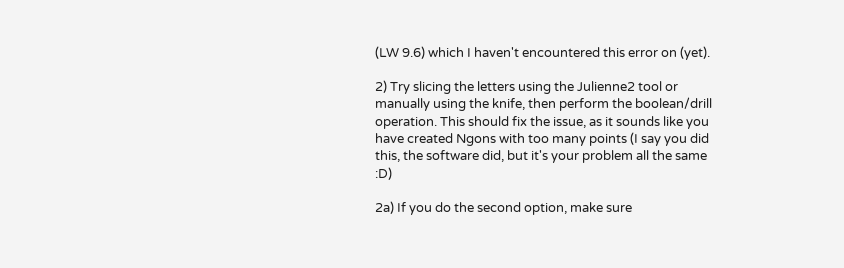(LW 9.6) which I haven't encountered this error on (yet).

2) Try slicing the letters using the Julienne2 tool or manually using the knife, then perform the boolean/drill operation. This should fix the issue, as it sounds like you have created Ngons with too many points (I say you did this, the software did, but it's your problem all the same :D)

2a) If you do the second option, make sure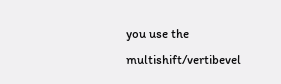you use the multishift/vertibevel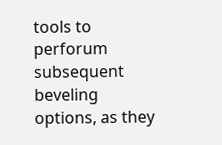tools to perforum subsequent beveling options, as they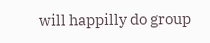will happilly do group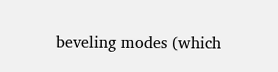beveling modes (which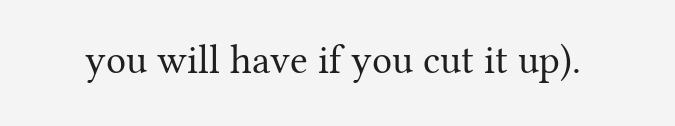you will have if you cut it up).